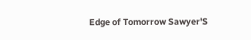Edge of Tomorrow Sawyer'S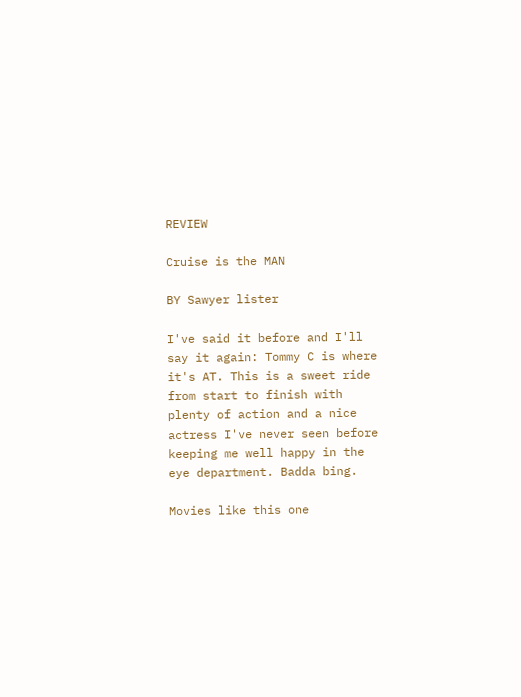REVIEW

Cruise is the MAN

BY Sawyer lister

I've said it before and I'll say it again: Tommy C is where it's AT. This is a sweet ride from start to finish with plenty of action and a nice actress I've never seen before keeping me well happy in the eye department. Badda bing.

Movies like this one